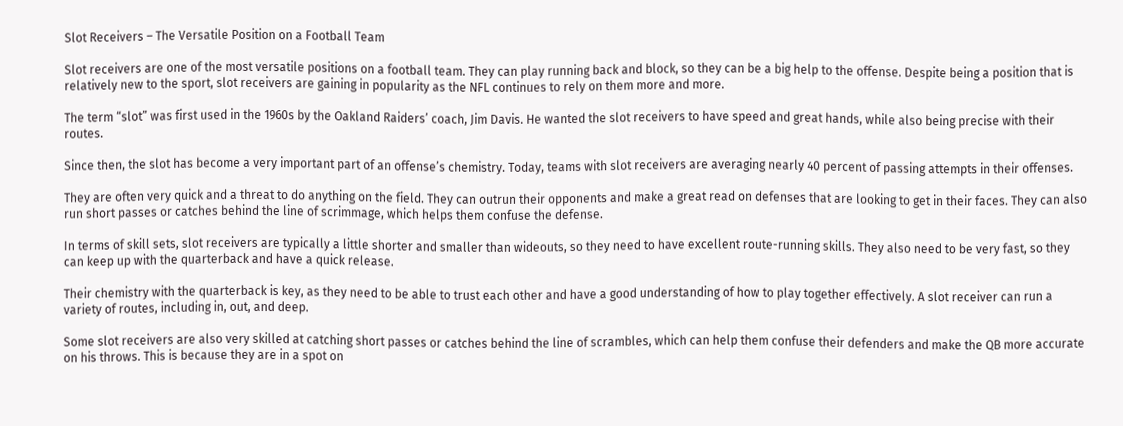Slot Receivers – The Versatile Position on a Football Team

Slot receivers are one of the most versatile positions on a football team. They can play running back and block, so they can be a big help to the offense. Despite being a position that is relatively new to the sport, slot receivers are gaining in popularity as the NFL continues to rely on them more and more.

The term “slot” was first used in the 1960s by the Oakland Raiders’ coach, Jim Davis. He wanted the slot receivers to have speed and great hands, while also being precise with their routes.

Since then, the slot has become a very important part of an offense’s chemistry. Today, teams with slot receivers are averaging nearly 40 percent of passing attempts in their offenses.

They are often very quick and a threat to do anything on the field. They can outrun their opponents and make a great read on defenses that are looking to get in their faces. They can also run short passes or catches behind the line of scrimmage, which helps them confuse the defense.

In terms of skill sets, slot receivers are typically a little shorter and smaller than wideouts, so they need to have excellent route-running skills. They also need to be very fast, so they can keep up with the quarterback and have a quick release.

Their chemistry with the quarterback is key, as they need to be able to trust each other and have a good understanding of how to play together effectively. A slot receiver can run a variety of routes, including in, out, and deep.

Some slot receivers are also very skilled at catching short passes or catches behind the line of scrambles, which can help them confuse their defenders and make the QB more accurate on his throws. This is because they are in a spot on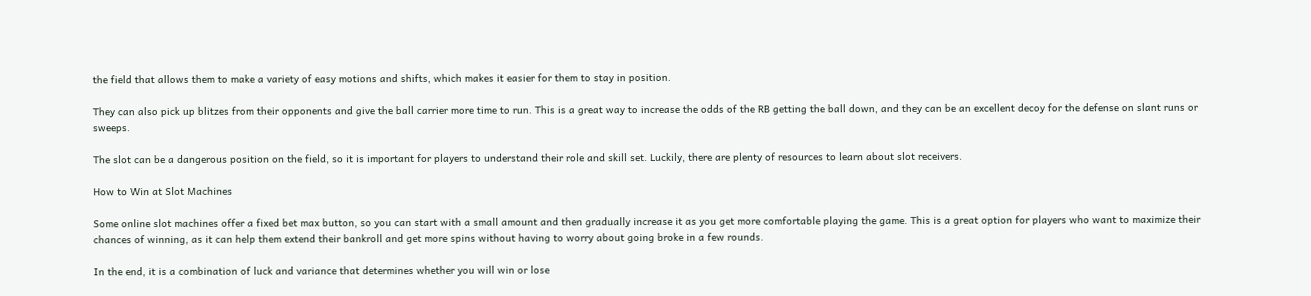the field that allows them to make a variety of easy motions and shifts, which makes it easier for them to stay in position.

They can also pick up blitzes from their opponents and give the ball carrier more time to run. This is a great way to increase the odds of the RB getting the ball down, and they can be an excellent decoy for the defense on slant runs or sweeps.

The slot can be a dangerous position on the field, so it is important for players to understand their role and skill set. Luckily, there are plenty of resources to learn about slot receivers.

How to Win at Slot Machines

Some online slot machines offer a fixed bet max button, so you can start with a small amount and then gradually increase it as you get more comfortable playing the game. This is a great option for players who want to maximize their chances of winning, as it can help them extend their bankroll and get more spins without having to worry about going broke in a few rounds.

In the end, it is a combination of luck and variance that determines whether you will win or lose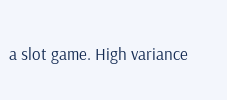a slot game. High variance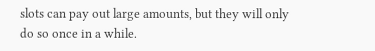slots can pay out large amounts, but they will only do so once in a while.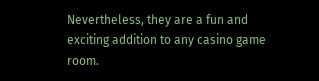Nevertheless, they are a fun and exciting addition to any casino game room.